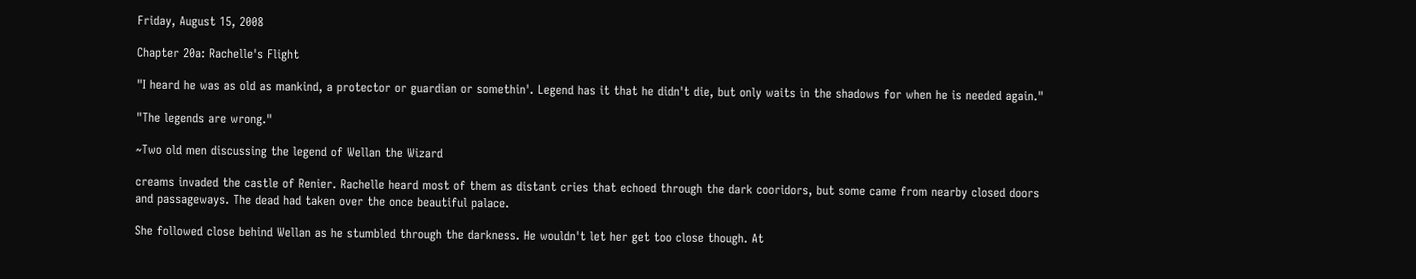Friday, August 15, 2008

Chapter 20a: Rachelle's Flight

"I heard he was as old as mankind, a protector or guardian or somethin'. Legend has it that he didn't die, but only waits in the shadows for when he is needed again."

"The legends are wrong."

~Two old men discussing the legend of Wellan the Wizard

creams invaded the castle of Renier. Rachelle heard most of them as distant cries that echoed through the dark cooridors, but some came from nearby closed doors and passageways. The dead had taken over the once beautiful palace.

She followed close behind Wellan as he stumbled through the darkness. He wouldn't let her get too close though. At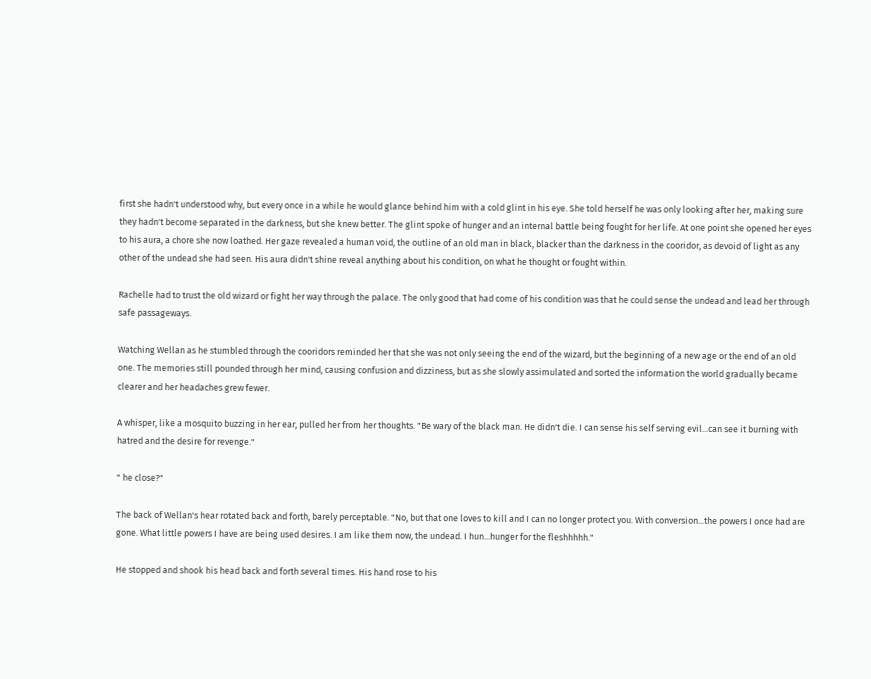first she hadn't understood why, but every once in a while he would glance behind him with a cold glint in his eye. She told herself he was only looking after her, making sure they hadn't become separated in the darkness, but she knew better. The glint spoke of hunger and an internal battle being fought for her life. At one point she opened her eyes to his aura, a chore she now loathed. Her gaze revealed a human void, the outline of an old man in black, blacker than the darkness in the cooridor, as devoid of light as any other of the undead she had seen. His aura didn't shine reveal anything about his condition, on what he thought or fought within.

Rachelle had to trust the old wizard or fight her way through the palace. The only good that had come of his condition was that he could sense the undead and lead her through safe passageways.

Watching Wellan as he stumbled through the cooridors reminded her that she was not only seeing the end of the wizard, but the beginning of a new age or the end of an old one. The memories still pounded through her mind, causing confusion and dizziness, but as she slowly assimulated and sorted the information the world gradually became clearer and her headaches grew fewer.

A whisper, like a mosquito buzzing in her ear, pulled her from her thoughts. "Be wary of the black man. He didn't die. I can sense his self serving evil...can see it burning with hatred and the desire for revenge."

" he close?"

The back of Wellan's hear rotated back and forth, barely perceptable. "No, but that one loves to kill and I can no longer protect you. With conversion...the powers I once had are gone. What little powers I have are being used desires. I am like them now, the undead. I hun...hunger for the fleshhhhh."

He stopped and shook his head back and forth several times. His hand rose to his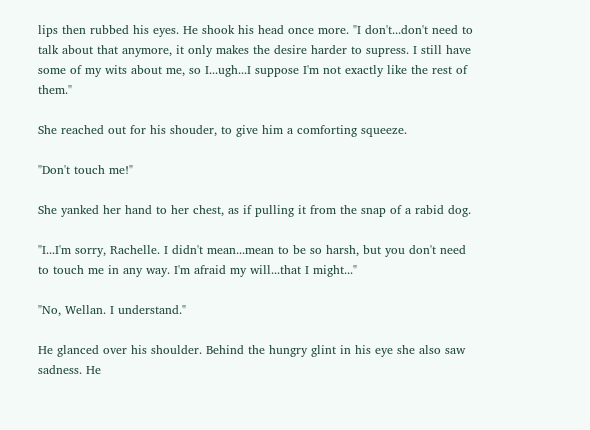lips then rubbed his eyes. He shook his head once more. "I don't...don't need to talk about that anymore, it only makes the desire harder to supress. I still have some of my wits about me, so I...ugh...I suppose I'm not exactly like the rest of them."

She reached out for his shouder, to give him a comforting squeeze.

"Don't touch me!"

She yanked her hand to her chest, as if pulling it from the snap of a rabid dog.

"I...I'm sorry, Rachelle. I didn't mean...mean to be so harsh, but you don't need to touch me in any way. I'm afraid my will...that I might..."

"No, Wellan. I understand."

He glanced over his shoulder. Behind the hungry glint in his eye she also saw sadness. He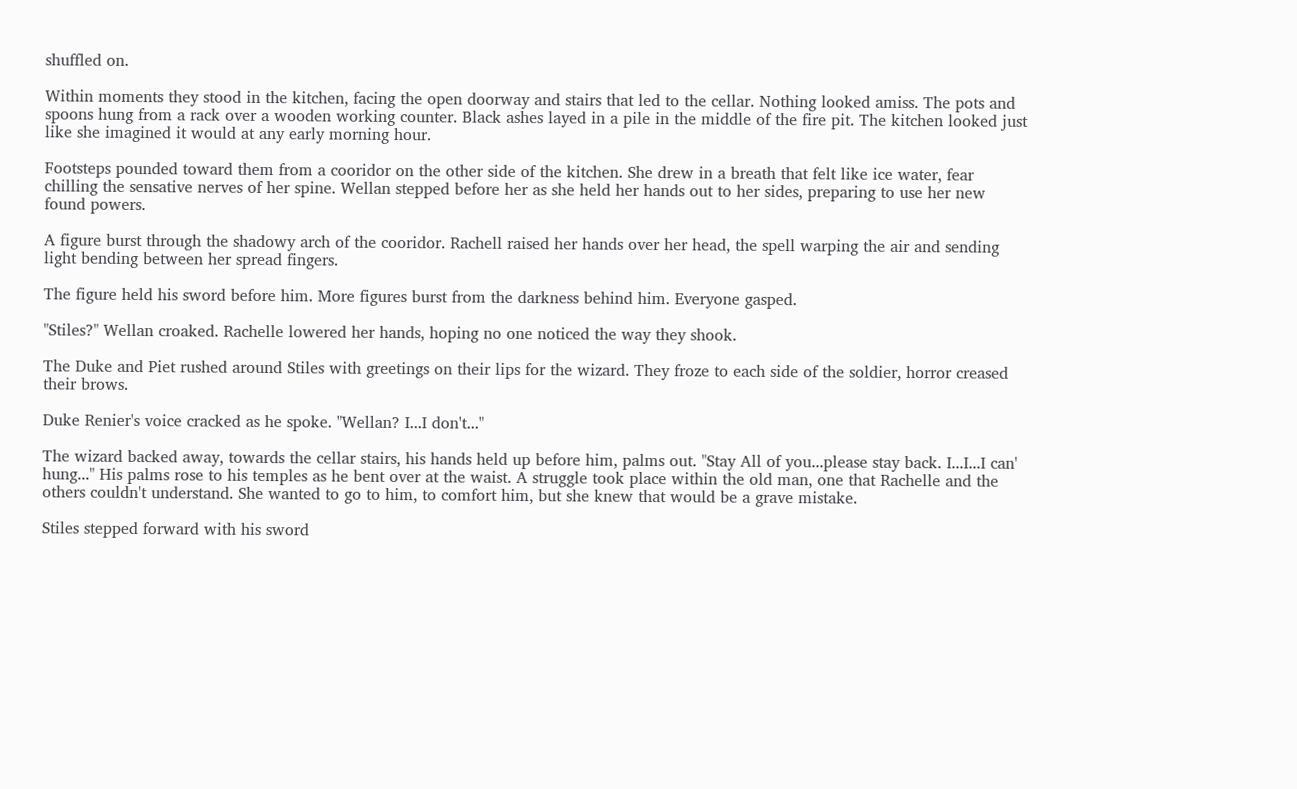shuffled on.

Within moments they stood in the kitchen, facing the open doorway and stairs that led to the cellar. Nothing looked amiss. The pots and spoons hung from a rack over a wooden working counter. Black ashes layed in a pile in the middle of the fire pit. The kitchen looked just like she imagined it would at any early morning hour.

Footsteps pounded toward them from a cooridor on the other side of the kitchen. She drew in a breath that felt like ice water, fear chilling the sensative nerves of her spine. Wellan stepped before her as she held her hands out to her sides, preparing to use her new found powers.

A figure burst through the shadowy arch of the cooridor. Rachell raised her hands over her head, the spell warping the air and sending light bending between her spread fingers.

The figure held his sword before him. More figures burst from the darkness behind him. Everyone gasped.

"Stiles?" Wellan croaked. Rachelle lowered her hands, hoping no one noticed the way they shook.

The Duke and Piet rushed around Stiles with greetings on their lips for the wizard. They froze to each side of the soldier, horror creased their brows.

Duke Renier's voice cracked as he spoke. "Wellan? I...I don't..."

The wizard backed away, towards the cellar stairs, his hands held up before him, palms out. "Stay All of you...please stay back. I...I...I can' hung..." His palms rose to his temples as he bent over at the waist. A struggle took place within the old man, one that Rachelle and the others couldn't understand. She wanted to go to him, to comfort him, but she knew that would be a grave mistake.

Stiles stepped forward with his sword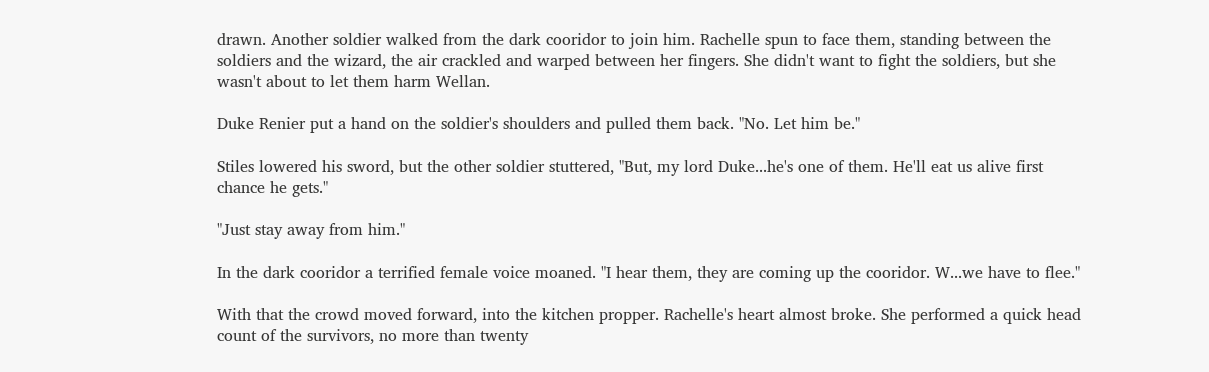drawn. Another soldier walked from the dark cooridor to join him. Rachelle spun to face them, standing between the soldiers and the wizard, the air crackled and warped between her fingers. She didn't want to fight the soldiers, but she wasn't about to let them harm Wellan.

Duke Renier put a hand on the soldier's shoulders and pulled them back. "No. Let him be."

Stiles lowered his sword, but the other soldier stuttered, "But, my lord Duke...he's one of them. He'll eat us alive first chance he gets."

"Just stay away from him."

In the dark cooridor a terrified female voice moaned. "I hear them, they are coming up the cooridor. W...we have to flee."

With that the crowd moved forward, into the kitchen propper. Rachelle's heart almost broke. She performed a quick head count of the survivors, no more than twenty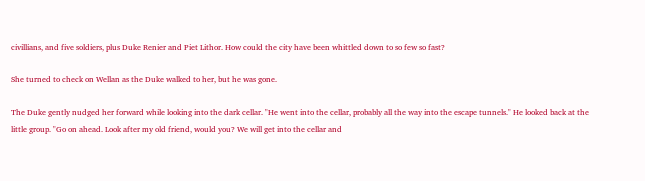civillians, and five soldiers, plus Duke Renier and Piet Lithor. How could the city have been whittled down to so few so fast?

She turned to check on Wellan as the Duke walked to her, but he was gone.

The Duke gently nudged her forward while looking into the dark cellar. "He went into the cellar, probably all the way into the escape tunnels." He looked back at the little group. "Go on ahead. Look after my old friend, would you? We will get into the cellar and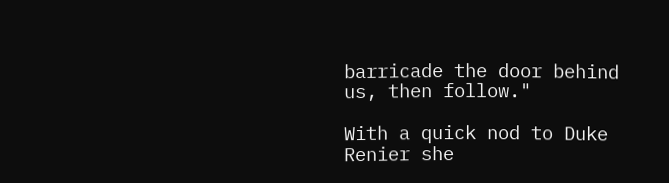barricade the door behind us, then follow."

With a quick nod to Duke Renier she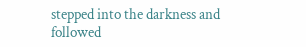stepped into the darkness and followed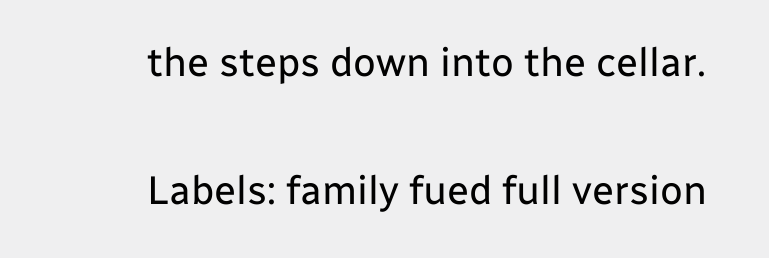the steps down into the cellar.

Labels: family fued full version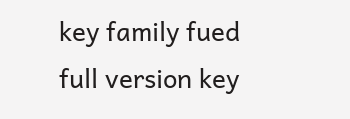key family fued full version key